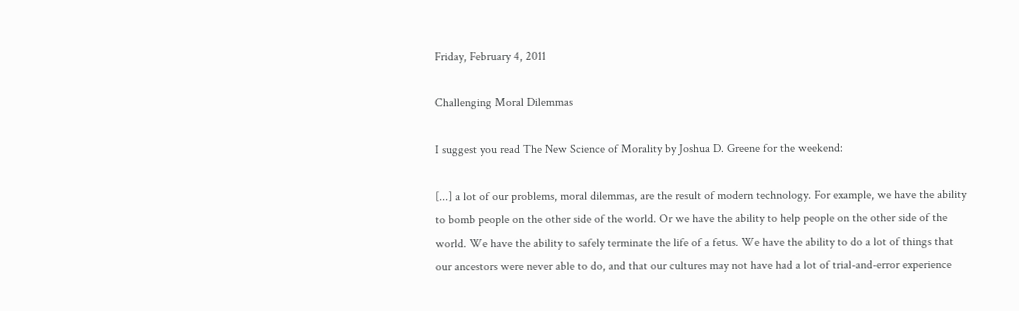Friday, February 4, 2011

Challenging Moral Dilemmas

I suggest you read The New Science of Morality by Joshua D. Greene for the weekend:

[...] a lot of our problems, moral dilemmas, are the result of modern technology. For example, we have the ability to bomb people on the other side of the world. Or we have the ability to help people on the other side of the world. We have the ability to safely terminate the life of a fetus. We have the ability to do a lot of things that our ancestors were never able to do, and that our cultures may not have had a lot of trial-and-error experience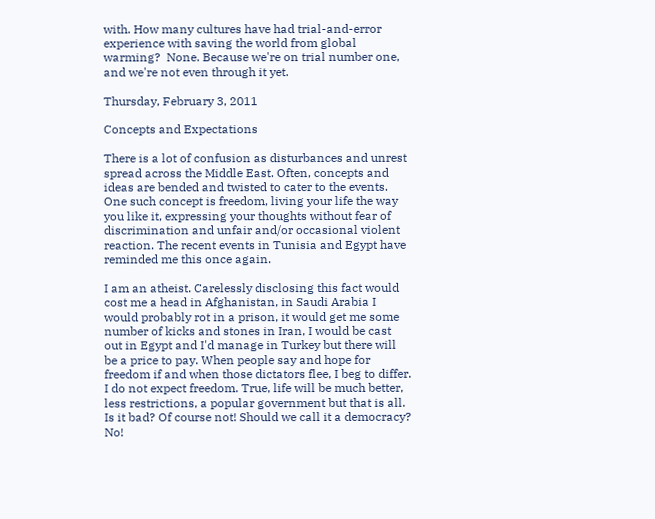with. How many cultures have had trial-and-error experience with saving the world from global warming?  None. Because we're on trial number one, and we're not even through it yet.

Thursday, February 3, 2011

Concepts and Expectations

There is a lot of confusion as disturbances and unrest spread across the Middle East. Often, concepts and ideas are bended and twisted to cater to the events. One such concept is freedom, living your life the way you like it, expressing your thoughts without fear of discrimination and unfair and/or occasional violent reaction. The recent events in Tunisia and Egypt have reminded me this once again.

I am an atheist. Carelessly disclosing this fact would cost me a head in Afghanistan, in Saudi Arabia I would probably rot in a prison, it would get me some number of kicks and stones in Iran, I would be cast out in Egypt and I'd manage in Turkey but there will be a price to pay. When people say and hope for freedom if and when those dictators flee, I beg to differ. I do not expect freedom. True, life will be much better, less restrictions, a popular government but that is all. Is it bad? Of course not! Should we call it a democracy? No!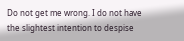Do not get me wrong. I do not have the slightest intention to despise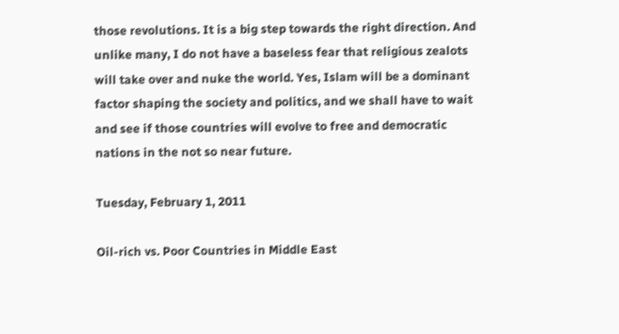those revolutions. It is a big step towards the right direction. And unlike many, I do not have a baseless fear that religious zealots will take over and nuke the world. Yes, Islam will be a dominant factor shaping the society and politics, and we shall have to wait and see if those countries will evolve to free and democratic nations in the not so near future.

Tuesday, February 1, 2011

Oil-rich vs. Poor Countries in Middle East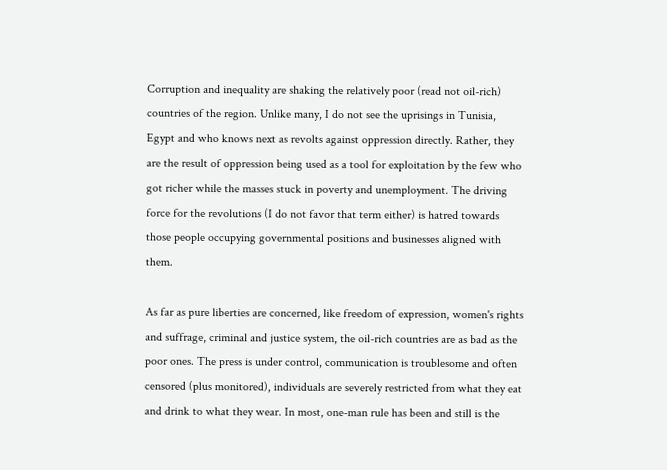Corruption and inequality are shaking the relatively poor (read not oil-rich) countries of the region. Unlike many, I do not see the uprisings in Tunisia, Egypt and who knows next as revolts against oppression directly. Rather, they are the result of oppression being used as a tool for exploitation by the few who got richer while the masses stuck in poverty and unemployment. The driving force for the revolutions (I do not favor that term either) is hatred towards those people occupying governmental positions and businesses aligned with them.

As far as pure liberties are concerned, like freedom of expression, women's rights and suffrage, criminal and justice system, the oil-rich countries are as bad as the poor ones. The press is under control, communication is troublesome and often censored (plus monitored), individuals are severely restricted from what they eat and drink to what they wear. In most, one-man rule has been and still is the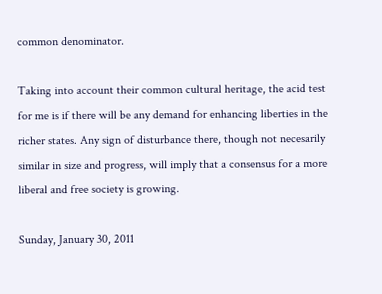common denominator.

Taking into account their common cultural heritage, the acid test for me is if there will be any demand for enhancing liberties in the richer states. Any sign of disturbance there, though not necesarily similar in size and progress, will imply that a consensus for a more liberal and free society is growing.

Sunday, January 30, 2011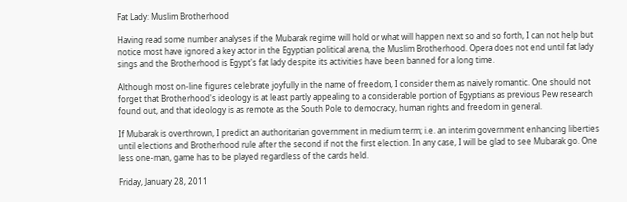Fat Lady: Muslim Brotherhood

Having read some number analyses if the Mubarak regime will hold or what will happen next so and so forth, I can not help but notice most have ignored a key actor in the Egyptian political arena, the Muslim Brotherhood. Opera does not end until fat lady sings and the Brotherhood is Egypt's fat lady despite its activities have been banned for a long time.

Although most on-line figures celebrate joyfully in the name of freedom, I consider them as naively romantic. One should not forget that Brotherhood's ideology is at least partly appealing to a considerable portion of Egyptians as previous Pew research found out, and that ideology is as remote as the South Pole to democracy, human rights and freedom in general.

If Mubarak is overthrown, I predict an authoritarian government in medium term; i.e. an interim government enhancing liberties until elections and Brotherhood rule after the second if not the first election. In any case, I will be glad to see Mubarak go. One less one-man, game has to be played regardless of the cards held.

Friday, January 28, 2011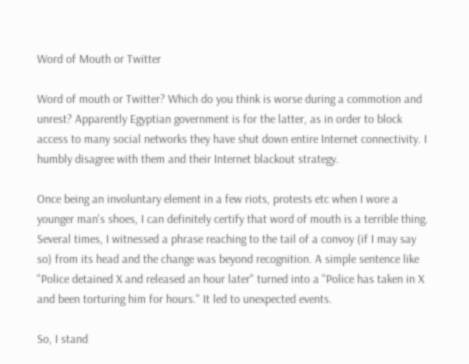Word of Mouth or Twitter

Word of mouth or Twitter? Which do you think is worse during a commotion and unrest? Apparently Egyptian government is for the latter, as in order to block access to many social networks they have shut down entire Internet connectivity. I humbly disagree with them and their Internet blackout strategy.

Once being an involuntary element in a few riots, protests etc when I wore a younger man's shoes, I can definitely certify that word of mouth is a terrible thing. Several times, I witnessed a phrase reaching to the tail of a convoy (if I may say so) from its head and the change was beyond recognition. A simple sentence like "Police detained X and released an hour later" turned into a "Police has taken in X and been torturing him for hours." It led to unexpected events.

So, I stand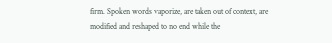firm. Spoken words vaporize, are taken out of context, are modified and reshaped to no end while the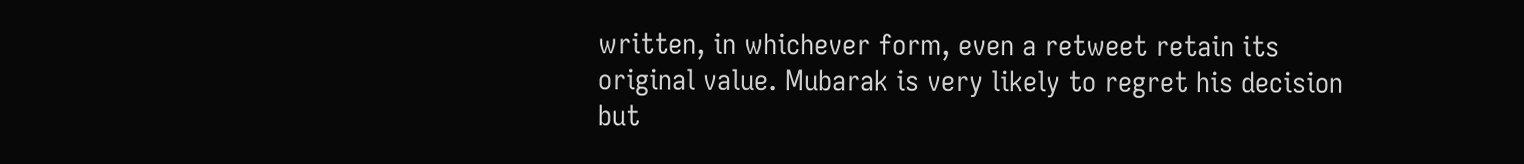written, in whichever form, even a retweet retain its original value. Mubarak is very likely to regret his decision but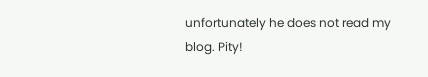unfortunately he does not read my blog. Pity!